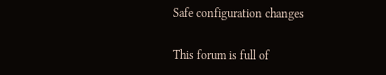Safe configuration changes

This forum is full of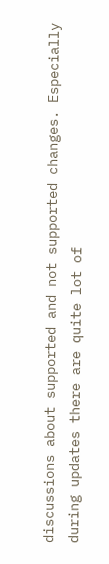discussions about supported and not supported changes. Especially during updates there are quite lot of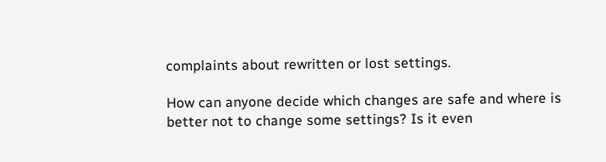complaints about rewritten or lost settings.

How can anyone decide which changes are safe and where is better not to change some settings? Is it even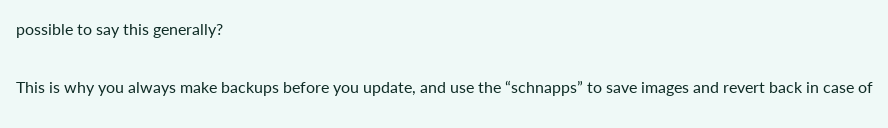possible to say this generally?

This is why you always make backups before you update, and use the “schnapps” to save images and revert back in case of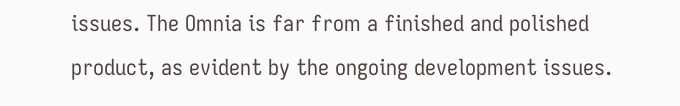issues. The Omnia is far from a finished and polished product, as evident by the ongoing development issues.